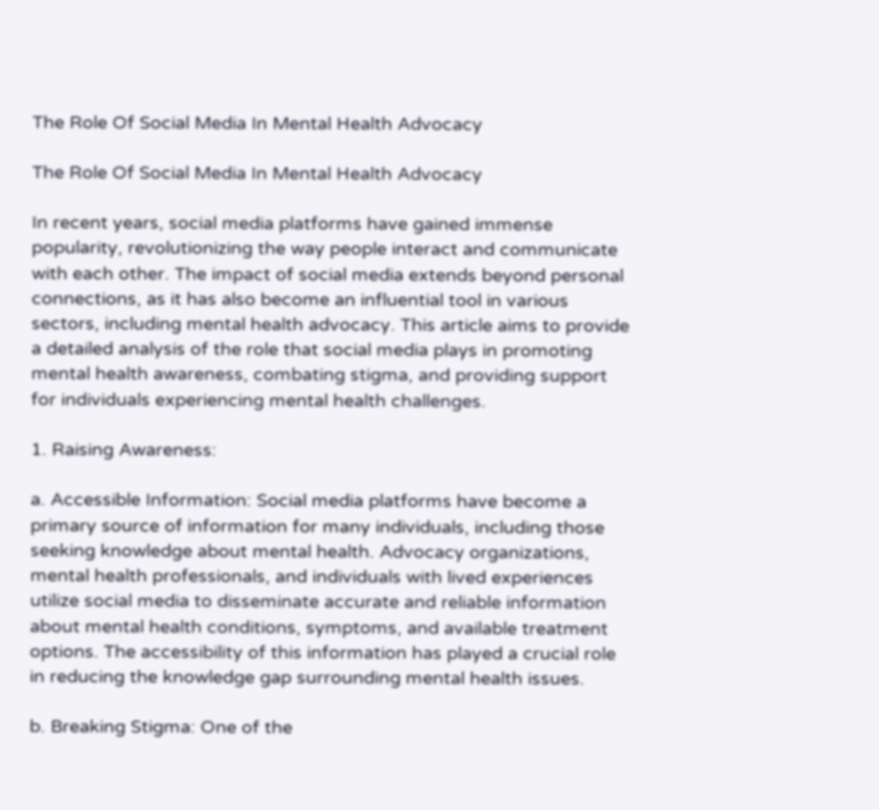The Role Of Social Media In Mental Health Advocacy

The Role Of Social Media In Mental Health Advocacy

In recent years, social media platforms have gained immense popularity, revolutionizing the way people interact and communicate with each other. The impact of social media extends beyond personal connections, as it has also become an influential tool in various sectors, including mental health advocacy. This article aims to provide a detailed analysis of the role that social media plays in promoting mental health awareness, combating stigma, and providing support for individuals experiencing mental health challenges.

1. Raising Awareness:

a. Accessible Information: Social media platforms have become a primary source of information for many individuals, including those seeking knowledge about mental health. Advocacy organizations, mental health professionals, and individuals with lived experiences utilize social media to disseminate accurate and reliable information about mental health conditions, symptoms, and available treatment options. The accessibility of this information has played a crucial role in reducing the knowledge gap surrounding mental health issues.

b. Breaking Stigma: One of the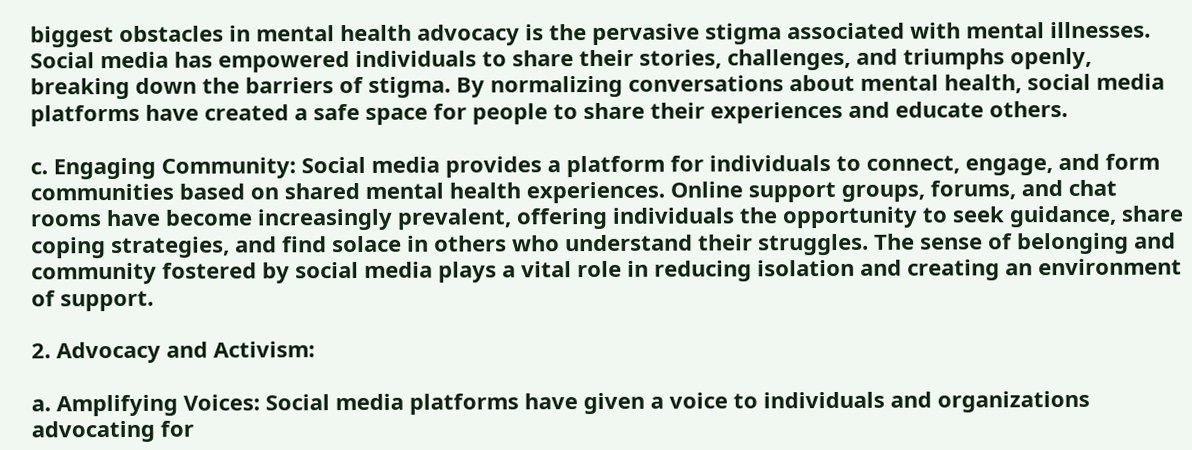biggest obstacles in mental health advocacy is the pervasive stigma associated with mental illnesses. Social media has empowered individuals to share their stories, challenges, and triumphs openly, breaking down the barriers of stigma. By normalizing conversations about mental health, social media platforms have created a safe space for people to share their experiences and educate others.

c. Engaging Community: Social media provides a platform for individuals to connect, engage, and form communities based on shared mental health experiences. Online support groups, forums, and chat rooms have become increasingly prevalent, offering individuals the opportunity to seek guidance, share coping strategies, and find solace in others who understand their struggles. The sense of belonging and community fostered by social media plays a vital role in reducing isolation and creating an environment of support.

2. Advocacy and Activism:

a. Amplifying Voices: Social media platforms have given a voice to individuals and organizations advocating for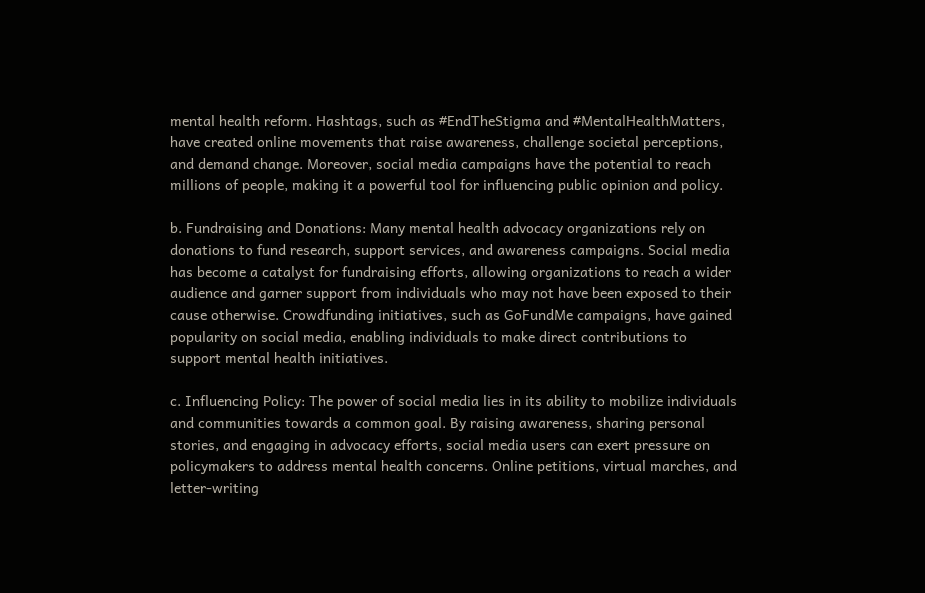mental health reform. Hashtags, such as #EndTheStigma and #MentalHealthMatters, have created online movements that raise awareness, challenge societal perceptions, and demand change. Moreover, social media campaigns have the potential to reach millions of people, making it a powerful tool for influencing public opinion and policy.

b. Fundraising and Donations: Many mental health advocacy organizations rely on donations to fund research, support services, and awareness campaigns. Social media has become a catalyst for fundraising efforts, allowing organizations to reach a wider audience and garner support from individuals who may not have been exposed to their cause otherwise. Crowdfunding initiatives, such as GoFundMe campaigns, have gained popularity on social media, enabling individuals to make direct contributions to support mental health initiatives.

c. Influencing Policy: The power of social media lies in its ability to mobilize individuals and communities towards a common goal. By raising awareness, sharing personal stories, and engaging in advocacy efforts, social media users can exert pressure on policymakers to address mental health concerns. Online petitions, virtual marches, and letter-writing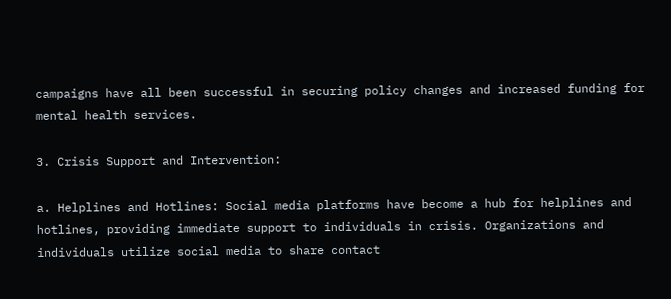campaigns have all been successful in securing policy changes and increased funding for mental health services.

3. Crisis Support and Intervention:

a. Helplines and Hotlines: Social media platforms have become a hub for helplines and hotlines, providing immediate support to individuals in crisis. Organizations and individuals utilize social media to share contact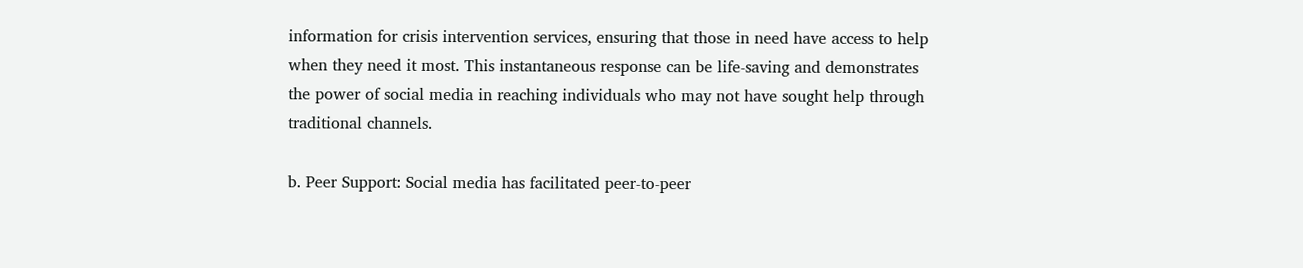information for crisis intervention services, ensuring that those in need have access to help when they need it most. This instantaneous response can be life-saving and demonstrates the power of social media in reaching individuals who may not have sought help through traditional channels.

b. Peer Support: Social media has facilitated peer-to-peer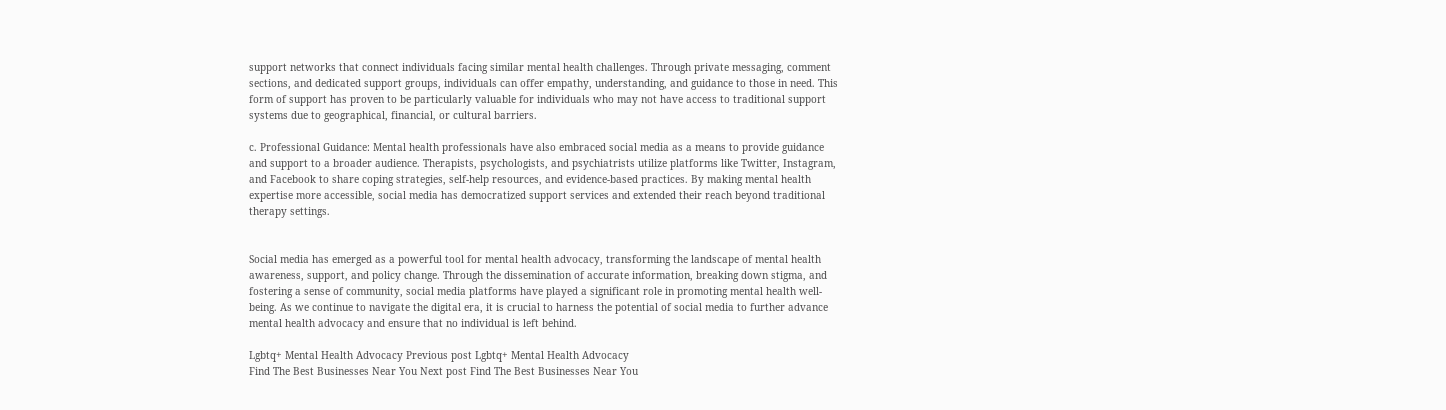support networks that connect individuals facing similar mental health challenges. Through private messaging, comment sections, and dedicated support groups, individuals can offer empathy, understanding, and guidance to those in need. This form of support has proven to be particularly valuable for individuals who may not have access to traditional support systems due to geographical, financial, or cultural barriers.

c. Professional Guidance: Mental health professionals have also embraced social media as a means to provide guidance and support to a broader audience. Therapists, psychologists, and psychiatrists utilize platforms like Twitter, Instagram, and Facebook to share coping strategies, self-help resources, and evidence-based practices. By making mental health expertise more accessible, social media has democratized support services and extended their reach beyond traditional therapy settings.


Social media has emerged as a powerful tool for mental health advocacy, transforming the landscape of mental health awareness, support, and policy change. Through the dissemination of accurate information, breaking down stigma, and fostering a sense of community, social media platforms have played a significant role in promoting mental health well-being. As we continue to navigate the digital era, it is crucial to harness the potential of social media to further advance mental health advocacy and ensure that no individual is left behind.

Lgbtq+ Mental Health Advocacy Previous post Lgbtq+ Mental Health Advocacy
Find The Best Businesses Near You Next post Find The Best Businesses Near You